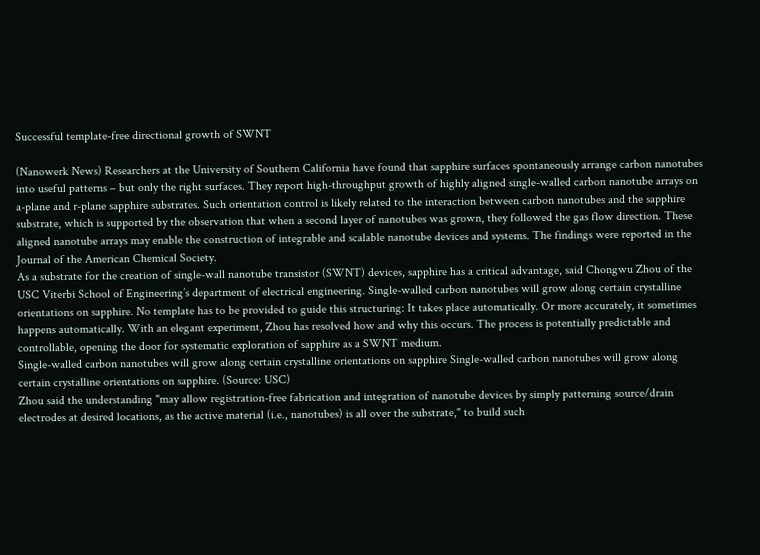Successful template-free directional growth of SWNT

(Nanowerk News) Researchers at the University of Southern California have found that sapphire surfaces spontaneously arrange carbon nanotubes into useful patterns – but only the right surfaces. They report high-throughput growth of highly aligned single-walled carbon nanotube arrays on a-plane and r-plane sapphire substrates. Such orientation control is likely related to the interaction between carbon nanotubes and the sapphire substrate, which is supported by the observation that when a second layer of nanotubes was grown, they followed the gas flow direction. These aligned nanotube arrays may enable the construction of integrable and scalable nanotube devices and systems. The findings were reported in the Journal of the American Chemical Society.
As a substrate for the creation of single-wall nanotube transistor (SWNT) devices, sapphire has a critical advantage, said Chongwu Zhou of the USC Viterbi School of Engineering’s department of electrical engineering. Single-walled carbon nanotubes will grow along certain crystalline orientations on sapphire. No template has to be provided to guide this structuring: It takes place automatically. Or more accurately, it sometimes happens automatically. With an elegant experiment, Zhou has resolved how and why this occurs. The process is potentially predictable and controllable, opening the door for systematic exploration of sapphire as a SWNT medium.
Single-walled carbon nanotubes will grow along certain crystalline orientations on sapphire Single-walled carbon nanotubes will grow along certain crystalline orientations on sapphire. (Source: USC)
Zhou said the understanding "may allow registration-free fabrication and integration of nanotube devices by simply patterning source/drain electrodes at desired locations, as the active material (i.e., nanotubes) is all over the substrate," to build such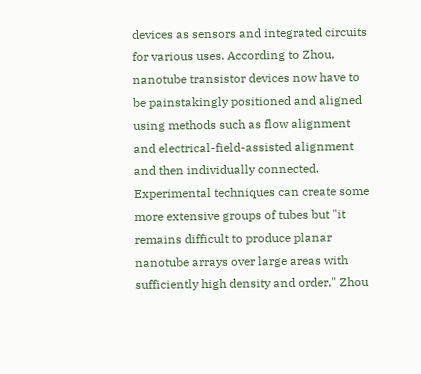devices as sensors and integrated circuits for various uses. According to Zhou, nanotube transistor devices now have to be painstakingly positioned and aligned using methods such as flow alignment and electrical-field-assisted alignment and then individually connected.
Experimental techniques can create some more extensive groups of tubes but "it remains difficult to produce planar nanotube arrays over large areas with sufficiently high density and order," Zhou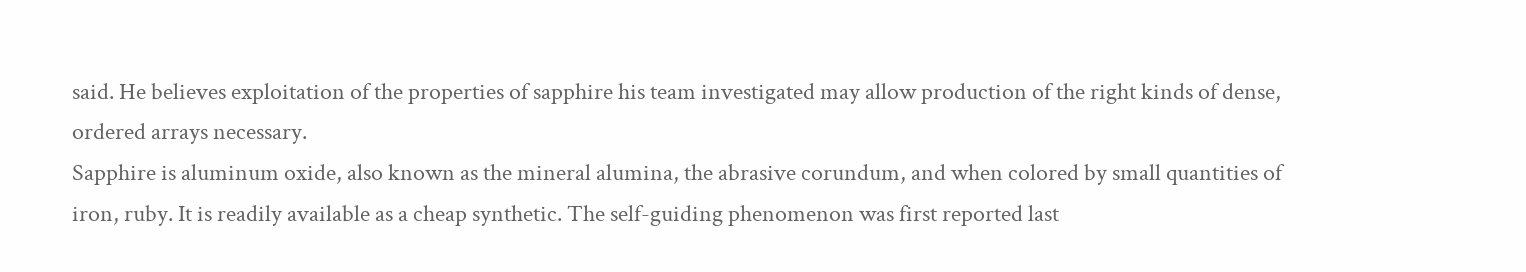said. He believes exploitation of the properties of sapphire his team investigated may allow production of the right kinds of dense, ordered arrays necessary.
Sapphire is aluminum oxide, also known as the mineral alumina, the abrasive corundum, and when colored by small quantities of iron, ruby. It is readily available as a cheap synthetic. The self-guiding phenomenon was first reported last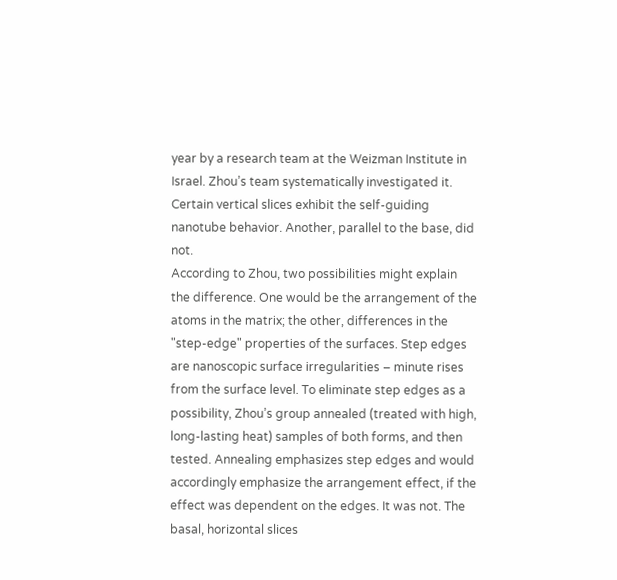year by a research team at the Weizman Institute in Israel. Zhou’s team systematically investigated it. Certain vertical slices exhibit the self-guiding nanotube behavior. Another, parallel to the base, did not.
According to Zhou, two possibilities might explain the difference. One would be the arrangement of the atoms in the matrix; the other, differences in the "step-edge" properties of the surfaces. Step edges are nanoscopic surface irregularities – minute rises from the surface level. To eliminate step edges as a possibility, Zhou’s group annealed (treated with high, long-lasting heat) samples of both forms, and then tested. Annealing emphasizes step edges and would accordingly emphasize the arrangement effect, if the effect was dependent on the edges. It was not. The basal, horizontal slices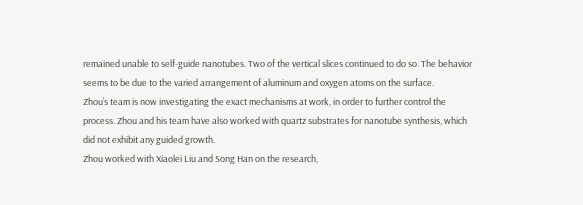remained unable to self-guide nanotubes. Two of the vertical slices continued to do so. The behavior seems to be due to the varied arrangement of aluminum and oxygen atoms on the surface.
Zhou’s team is now investigating the exact mechanisms at work, in order to further control the process. Zhou and his team have also worked with quartz substrates for nanotube synthesis, which did not exhibit any guided growth.
Zhou worked with Xiaolei Liu and Song Han on the research,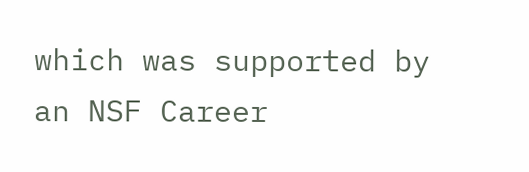which was supported by an NSF Career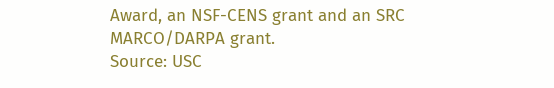Award, an NSF-CENS grant and an SRC MARCO/DARPA grant.
Source: USC